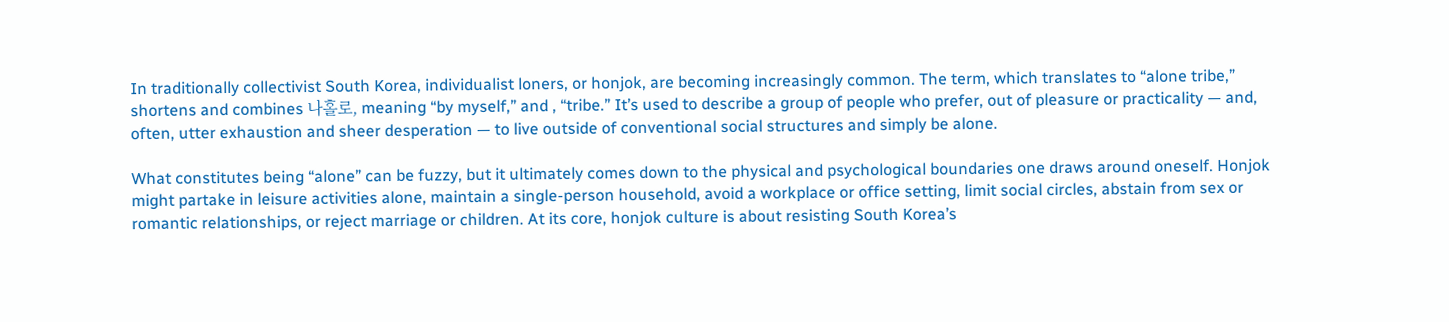In traditionally collectivist South Korea, individualist loners, or honjok, are becoming increasingly common. The term, which translates to “alone tribe,” shortens and combines 나홀로, meaning “by myself,” and , “tribe.” It’s used to describe a group of people who prefer, out of pleasure or practicality — and, often, utter exhaustion and sheer desperation — to live outside of conventional social structures and simply be alone.

What constitutes being “alone” can be fuzzy, but it ultimately comes down to the physical and psychological boundaries one draws around oneself. Honjok might partake in leisure activities alone, maintain a single-person household, avoid a workplace or office setting, limit social circles, abstain from sex or romantic relationships, or reject marriage or children. At its core, honjok culture is about resisting South Korea’s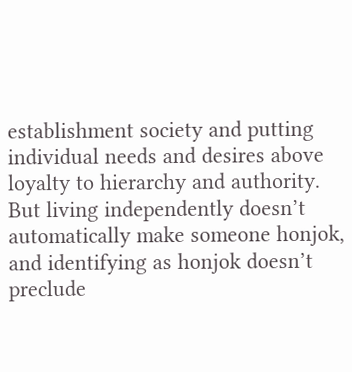establishment society and putting individual needs and desires above loyalty to hierarchy and authority. But living independently doesn’t automatically make someone honjok, and identifying as honjok doesn’t preclude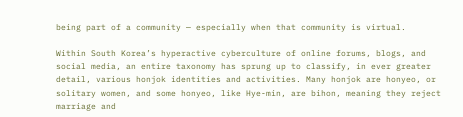being part of a community — especially when that community is virtual.

Within South Korea’s hyperactive cyberculture of online forums, blogs, and social media, an entire taxonomy has sprung up to classify, in ever greater detail, various honjok identities and activities. Many honjok are honyeo, or solitary women, and some honyeo, like Hye-min, are bihon, meaning they reject marriage and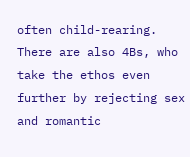often child-rearing. There are also 4Bs, who take the ethos even further by rejecting sex and romantic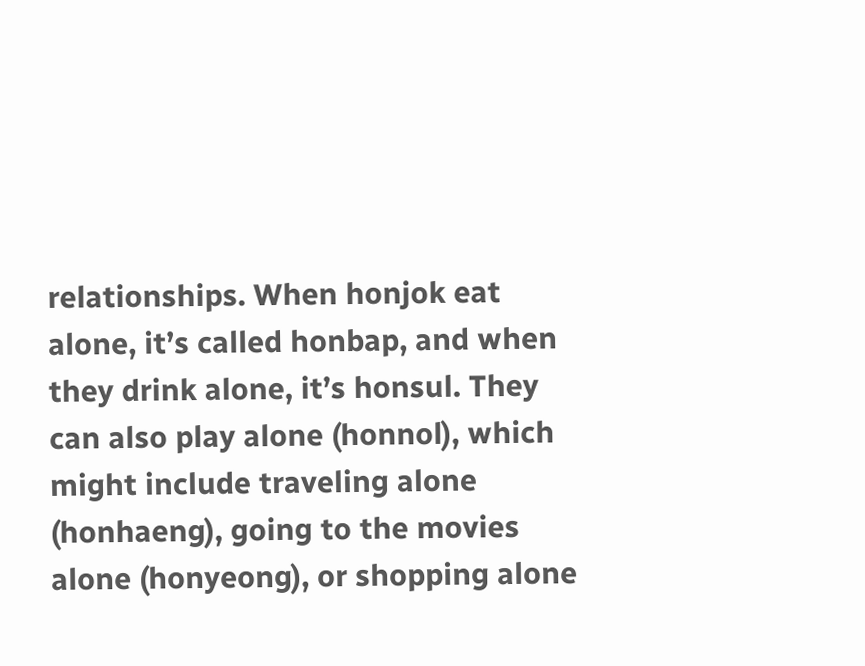relationships. When honjok eat alone, it’s called honbap, and when they drink alone, it’s honsul. They can also play alone (honnol), which might include traveling alone (honhaeng), going to the movies alone (honyeong), or shopping alone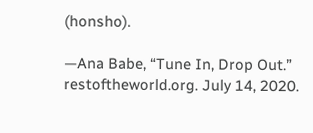(honsho).

—Ana Babe, “Tune In, Drop Out.” restoftheworld.org. July 14, 2020.